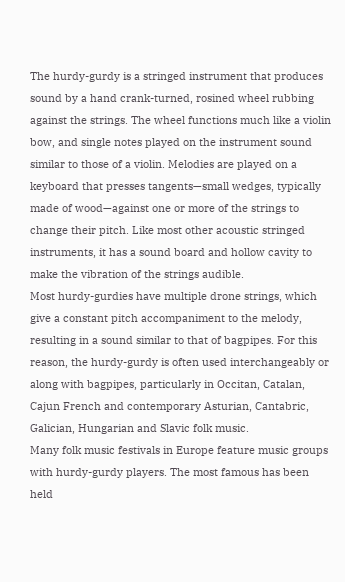The hurdy-gurdy is a stringed instrument that produces sound by a hand crank-turned, rosined wheel rubbing against the strings. The wheel functions much like a violin bow, and single notes played on the instrument sound similar to those of a violin. Melodies are played on a keyboard that presses tangents—small wedges, typically made of wood—against one or more of the strings to change their pitch. Like most other acoustic stringed instruments, it has a sound board and hollow cavity to make the vibration of the strings audible.
Most hurdy-gurdies have multiple drone strings, which give a constant pitch accompaniment to the melody, resulting in a sound similar to that of bagpipes. For this reason, the hurdy-gurdy is often used interchangeably or along with bagpipes, particularly in Occitan, Catalan, Cajun French and contemporary Asturian, Cantabric, Galician, Hungarian and Slavic folk music.
Many folk music festivals in Europe feature music groups with hurdy-gurdy players. The most famous has been held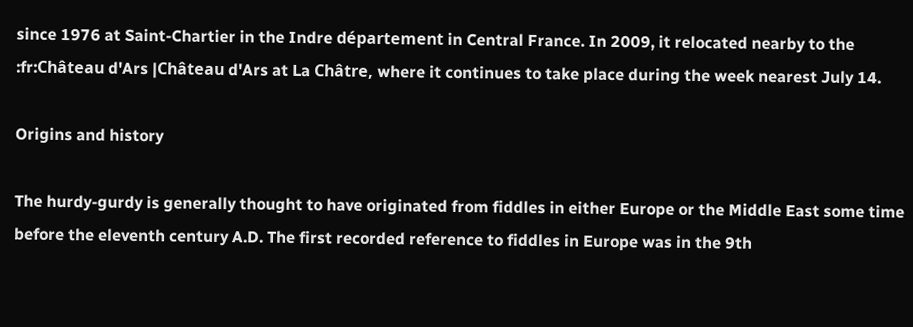since 1976 at Saint-Chartier in the Indre département in Central France. In 2009, it relocated nearby to the :fr:Château d'Ars |Château d'Ars at La Châtre, where it continues to take place during the week nearest July 14.

Origins and history

The hurdy-gurdy is generally thought to have originated from fiddles in either Europe or the Middle East some time before the eleventh century A.D. The first recorded reference to fiddles in Europe was in the 9th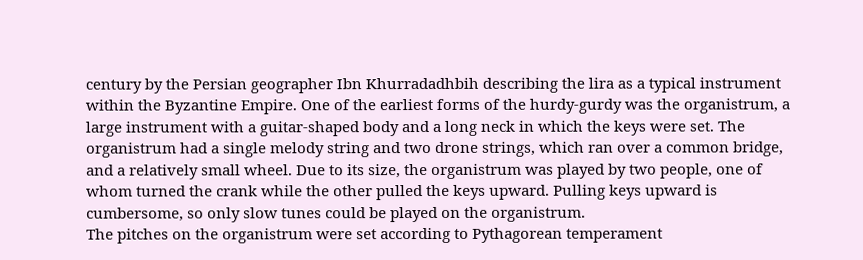century by the Persian geographer Ibn Khurradadhbih describing the lira as a typical instrument within the Byzantine Empire. One of the earliest forms of the hurdy-gurdy was the organistrum, a large instrument with a guitar-shaped body and a long neck in which the keys were set. The organistrum had a single melody string and two drone strings, which ran over a common bridge, and a relatively small wheel. Due to its size, the organistrum was played by two people, one of whom turned the crank while the other pulled the keys upward. Pulling keys upward is cumbersome, so only slow tunes could be played on the organistrum.
The pitches on the organistrum were set according to Pythagorean temperament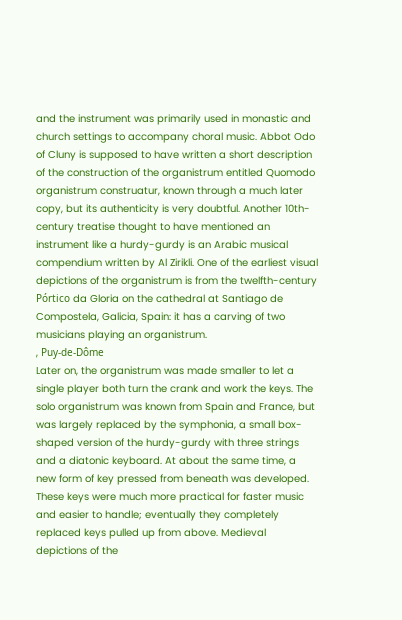and the instrument was primarily used in monastic and church settings to accompany choral music. Abbot Odo of Cluny is supposed to have written a short description of the construction of the organistrum entitled Quomodo organistrum construatur, known through a much later copy, but its authenticity is very doubtful. Another 10th-century treatise thought to have mentioned an instrument like a hurdy-gurdy is an Arabic musical compendium written by Al Zirikli. One of the earliest visual depictions of the organistrum is from the twelfth-century Pórtico da Gloria on the cathedral at Santiago de Compostela, Galicia, Spain: it has a carving of two musicians playing an organistrum.
, Puy-de-Dôme
Later on, the organistrum was made smaller to let a single player both turn the crank and work the keys. The solo organistrum was known from Spain and France, but was largely replaced by the symphonia, a small box-shaped version of the hurdy-gurdy with three strings and a diatonic keyboard. At about the same time, a new form of key pressed from beneath was developed. These keys were much more practical for faster music and easier to handle; eventually they completely replaced keys pulled up from above. Medieval depictions of the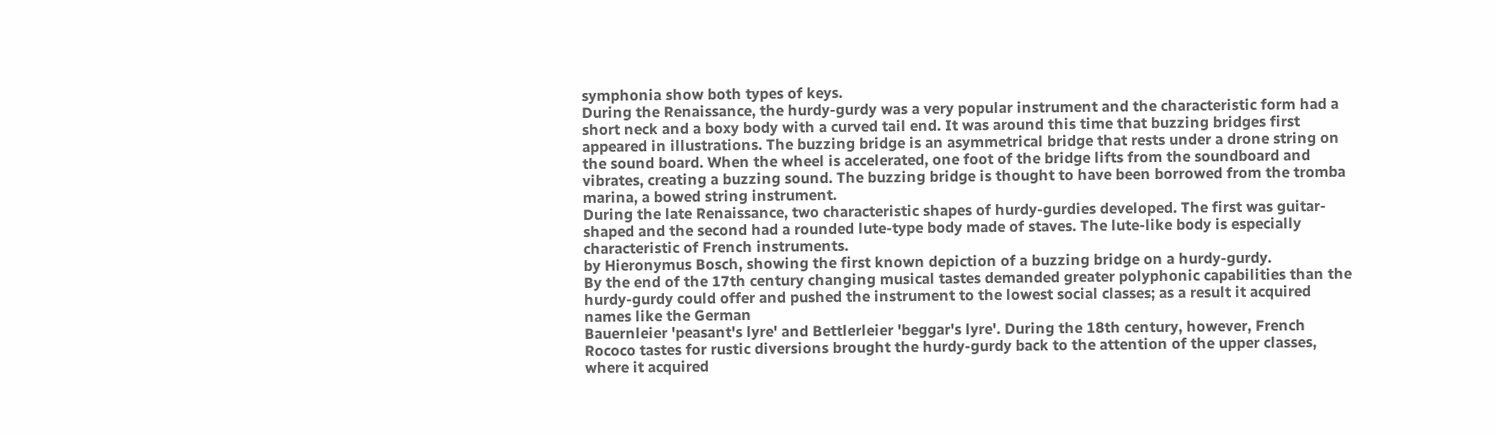symphonia show both types of keys.
During the Renaissance, the hurdy-gurdy was a very popular instrument and the characteristic form had a short neck and a boxy body with a curved tail end. It was around this time that buzzing bridges first appeared in illustrations. The buzzing bridge is an asymmetrical bridge that rests under a drone string on the sound board. When the wheel is accelerated, one foot of the bridge lifts from the soundboard and vibrates, creating a buzzing sound. The buzzing bridge is thought to have been borrowed from the tromba marina, a bowed string instrument.
During the late Renaissance, two characteristic shapes of hurdy-gurdies developed. The first was guitar-shaped and the second had a rounded lute-type body made of staves. The lute-like body is especially characteristic of French instruments.
by Hieronymus Bosch, showing the first known depiction of a buzzing bridge on a hurdy-gurdy.
By the end of the 17th century changing musical tastes demanded greater polyphonic capabilities than the hurdy-gurdy could offer and pushed the instrument to the lowest social classes; as a result it acquired names like the German
Bauernleier 'peasant's lyre' and Bettlerleier 'beggar's lyre'. During the 18th century, however, French Rococo tastes for rustic diversions brought the hurdy-gurdy back to the attention of the upper classes, where it acquired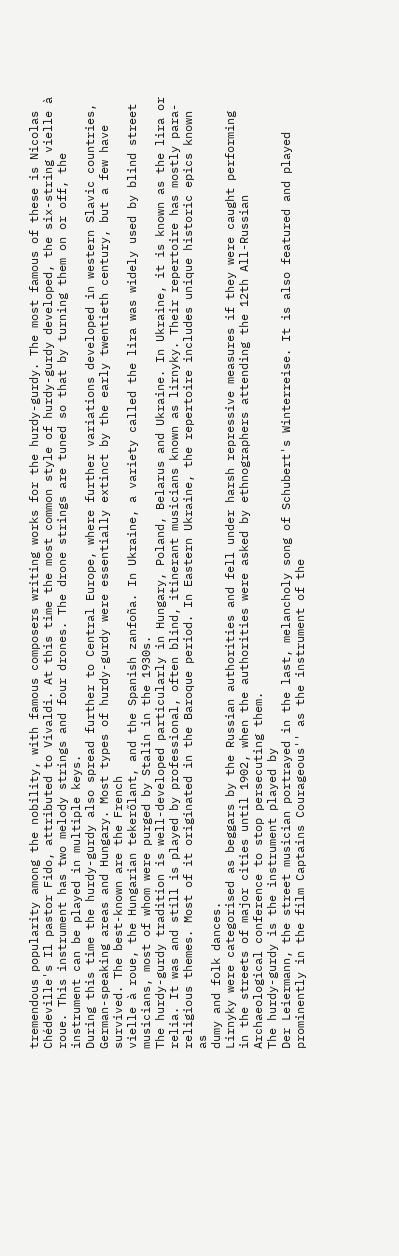tremendous popularity among the nobility, with famous composers writing works for the hurdy-gurdy. The most famous of these is Nicolas Chédeville's Il pastor Fido, attributed to Vivaldi. At this time the most common style of hurdy-gurdy developed, the six-string vielle à roue. This instrument has two melody strings and four drones. The drone strings are tuned so that by turning them on or off, the instrument can be played in multiple keys.
During this time the hurdy-gurdy also spread further to Central Europe, where further variations developed in western Slavic countries, German-speaking areas and Hungary. Most types of hurdy-gurdy were essentially extinct by the early twentieth century, but a few have survived. The best-known are the French
vielle à roue, the Hungarian tekerőlant, and the Spanish zanfoña. In Ukraine, a variety called the lira was widely used by blind street musicians, most of whom were purged by Stalin in the 1930s.
The hurdy-gurdy tradition is well-developed particularly in Hungary, Poland, Belarus and Ukraine. In Ukraine, it is known as the lira or relia. It was and still is played by professional, often blind, itinerant musicians known as lirnyky. Their repertoire has mostly para-religious themes. Most of it originated in the Baroque period. In Eastern Ukraine, the repertoire includes unique historic epics known as
dumy and folk dances.
Lirnyky were categorised as beggars by the Russian authorities and fell under harsh repressive measures if they were caught performing in the streets of major cities until 1902, when the authorities were asked by ethnographers attending the 12th All-Russian Archaeological conference to stop persecuting them.
The hurdy-gurdy is the instrument played by
Der Leiermann, the street musician portrayed in the last, melancholy song of Schubert's Winterreise. It is also featured and played prominently in the film Captains Courageous'' as the instrument of the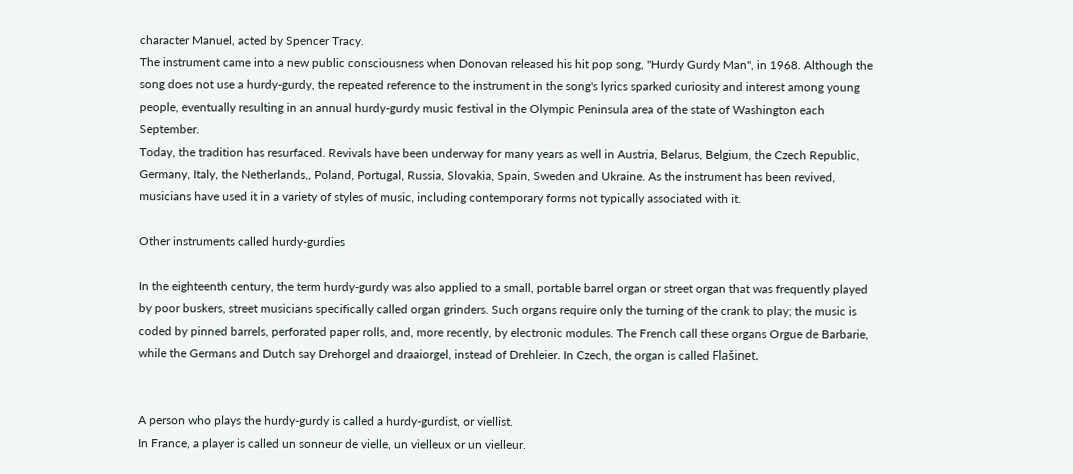character Manuel, acted by Spencer Tracy.
The instrument came into a new public consciousness when Donovan released his hit pop song, "Hurdy Gurdy Man", in 1968. Although the song does not use a hurdy-gurdy, the repeated reference to the instrument in the song's lyrics sparked curiosity and interest among young people, eventually resulting in an annual hurdy-gurdy music festival in the Olympic Peninsula area of the state of Washington each September.
Today, the tradition has resurfaced. Revivals have been underway for many years as well in Austria, Belarus, Belgium, the Czech Republic, Germany, Italy, the Netherlands,, Poland, Portugal, Russia, Slovakia, Spain, Sweden and Ukraine. As the instrument has been revived, musicians have used it in a variety of styles of music, including contemporary forms not typically associated with it.

Other instruments called hurdy-gurdies

In the eighteenth century, the term hurdy-gurdy was also applied to a small, portable barrel organ or street organ that was frequently played by poor buskers, street musicians specifically called organ grinders. Such organs require only the turning of the crank to play; the music is coded by pinned barrels, perforated paper rolls, and, more recently, by electronic modules. The French call these organs Orgue de Barbarie, while the Germans and Dutch say Drehorgel and draaiorgel, instead of Drehleier. In Czech, the organ is called Flašinet.


A person who plays the hurdy-gurdy is called a hurdy-gurdist, or viellist.
In France, a player is called un sonneur de vielle, un vielleux or un vielleur.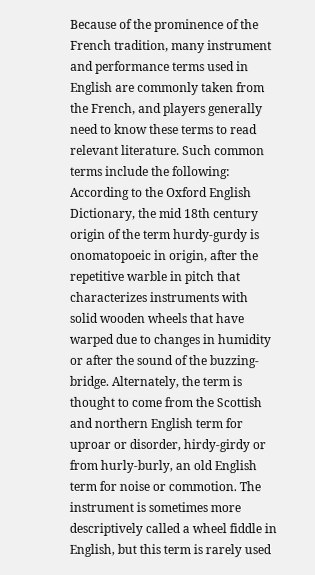Because of the prominence of the French tradition, many instrument and performance terms used in English are commonly taken from the French, and players generally need to know these terms to read relevant literature. Such common terms include the following:
According to the Oxford English Dictionary, the mid 18th century origin of the term hurdy-gurdy is onomatopoeic in origin, after the repetitive warble in pitch that characterizes instruments with solid wooden wheels that have warped due to changes in humidity or after the sound of the buzzing-bridge. Alternately, the term is thought to come from the Scottish and northern English term for uproar or disorder, hirdy-girdy or from hurly-burly, an old English term for noise or commotion. The instrument is sometimes more descriptively called a wheel fiddle in English, but this term is rarely used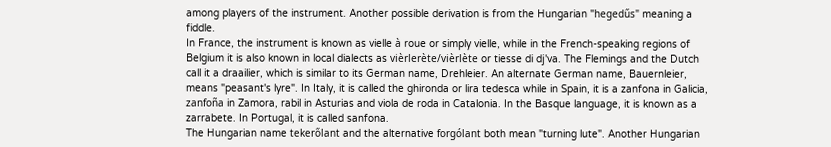among players of the instrument. Another possible derivation is from the Hungarian "hegedűs" meaning a fiddle.
In France, the instrument is known as vielle à roue or simply vielle, while in the French-speaking regions of Belgium it is also known in local dialects as vièrlerète/vièrlète or tiesse di dj'va. The Flemings and the Dutch call it a draailier, which is similar to its German name, Drehleier. An alternate German name, Bauernleier, means "peasant's lyre". In Italy, it is called the ghironda or lira tedesca while in Spain, it is a zanfona in Galicia, zanfoña in Zamora, rabil in Asturias and viola de roda in Catalonia. In the Basque language, it is known as a zarrabete. In Portugal, it is called sanfona.
The Hungarian name tekerőlant and the alternative forgólant both mean "turning lute". Another Hungarian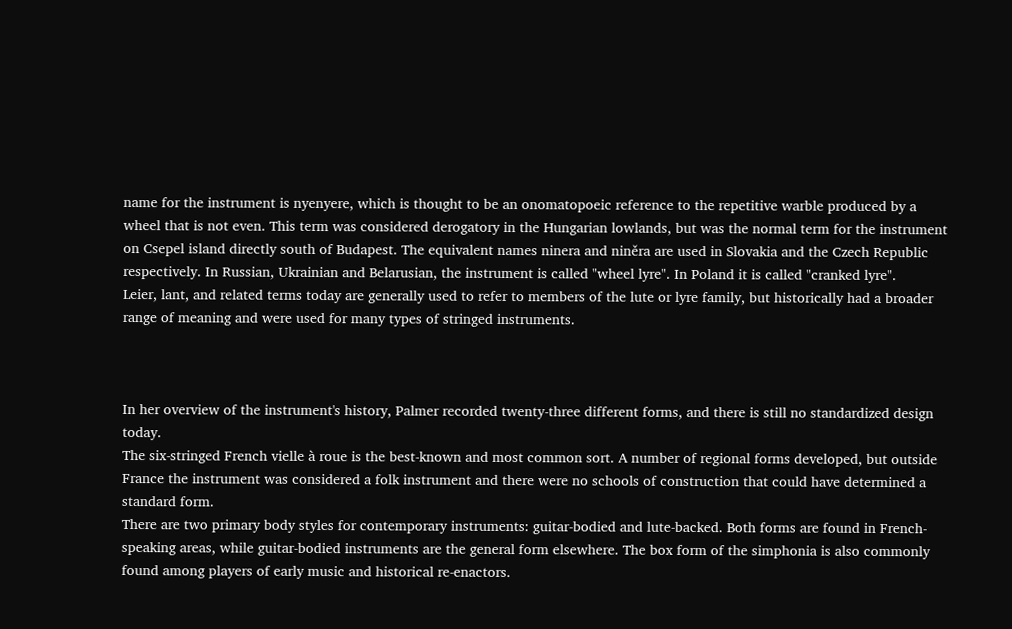name for the instrument is nyenyere, which is thought to be an onomatopoeic reference to the repetitive warble produced by a wheel that is not even. This term was considered derogatory in the Hungarian lowlands, but was the normal term for the instrument on Csepel island directly south of Budapest. The equivalent names ninera and niněra are used in Slovakia and the Czech Republic respectively. In Russian, Ukrainian and Belarusian, the instrument is called "wheel lyre". In Poland it is called "cranked lyre".
Leier, lant, and related terms today are generally used to refer to members of the lute or lyre family, but historically had a broader range of meaning and were used for many types of stringed instruments.



In her overview of the instrument's history, Palmer recorded twenty-three different forms, and there is still no standardized design today.
The six-stringed French vielle à roue is the best-known and most common sort. A number of regional forms developed, but outside France the instrument was considered a folk instrument and there were no schools of construction that could have determined a standard form.
There are two primary body styles for contemporary instruments: guitar-bodied and lute-backed. Both forms are found in French-speaking areas, while guitar-bodied instruments are the general form elsewhere. The box form of the simphonia is also commonly found among players of early music and historical re-enactors.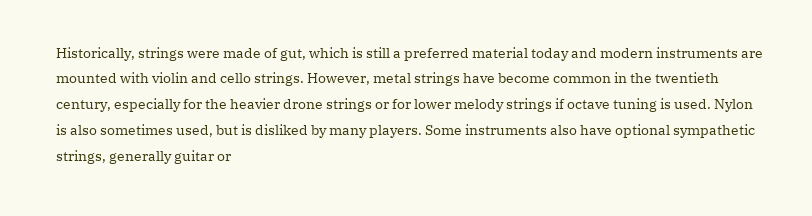Historically, strings were made of gut, which is still a preferred material today and modern instruments are mounted with violin and cello strings. However, metal strings have become common in the twentieth century, especially for the heavier drone strings or for lower melody strings if octave tuning is used. Nylon is also sometimes used, but is disliked by many players. Some instruments also have optional sympathetic strings, generally guitar or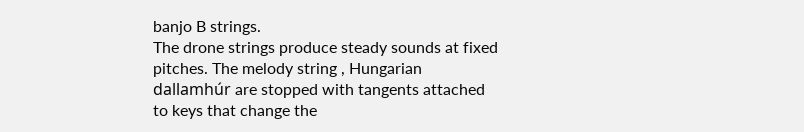banjo B strings.
The drone strings produce steady sounds at fixed pitches. The melody string , Hungarian dallamhúr are stopped with tangents attached to keys that change the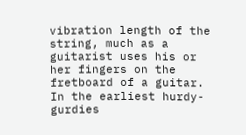vibration length of the string, much as a guitarist uses his or her fingers on the fretboard of a guitar. In the earliest hurdy-gurdies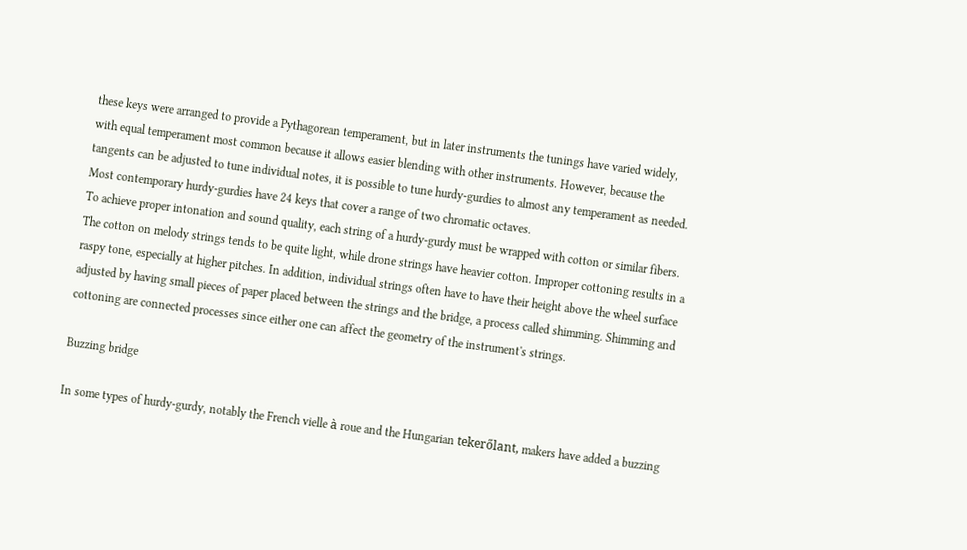these keys were arranged to provide a Pythagorean temperament, but in later instruments the tunings have varied widely, with equal temperament most common because it allows easier blending with other instruments. However, because the tangents can be adjusted to tune individual notes, it is possible to tune hurdy-gurdies to almost any temperament as needed. Most contemporary hurdy-gurdies have 24 keys that cover a range of two chromatic octaves.
To achieve proper intonation and sound quality, each string of a hurdy-gurdy must be wrapped with cotton or similar fibers. The cotton on melody strings tends to be quite light, while drone strings have heavier cotton. Improper cottoning results in a raspy tone, especially at higher pitches. In addition, individual strings often have to have their height above the wheel surface adjusted by having small pieces of paper placed between the strings and the bridge, a process called shimming. Shimming and cottoning are connected processes since either one can affect the geometry of the instrument's strings.

Buzzing bridge

In some types of hurdy-gurdy, notably the French vielle à roue and the Hungarian tekerőlant, makers have added a buzzing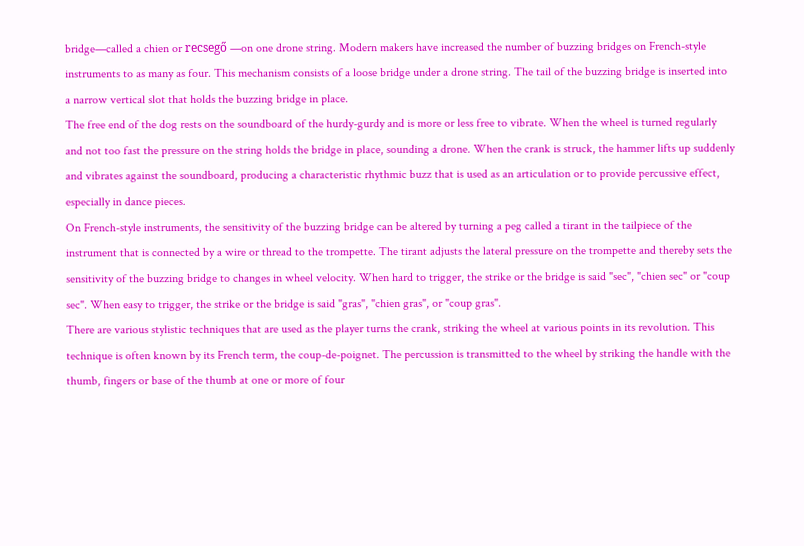bridge—called a chien or recsegő —on one drone string. Modern makers have increased the number of buzzing bridges on French-style instruments to as many as four. This mechanism consists of a loose bridge under a drone string. The tail of the buzzing bridge is inserted into a narrow vertical slot that holds the buzzing bridge in place.
The free end of the dog rests on the soundboard of the hurdy-gurdy and is more or less free to vibrate. When the wheel is turned regularly and not too fast the pressure on the string holds the bridge in place, sounding a drone. When the crank is struck, the hammer lifts up suddenly and vibrates against the soundboard, producing a characteristic rhythmic buzz that is used as an articulation or to provide percussive effect, especially in dance pieces.
On French-style instruments, the sensitivity of the buzzing bridge can be altered by turning a peg called a tirant in the tailpiece of the instrument that is connected by a wire or thread to the trompette. The tirant adjusts the lateral pressure on the trompette and thereby sets the sensitivity of the buzzing bridge to changes in wheel velocity. When hard to trigger, the strike or the bridge is said "sec", "chien sec" or "coup sec". When easy to trigger, the strike or the bridge is said "gras", "chien gras", or "coup gras".
There are various stylistic techniques that are used as the player turns the crank, striking the wheel at various points in its revolution. This technique is often known by its French term, the coup-de-poignet. The percussion is transmitted to the wheel by striking the handle with the thumb, fingers or base of the thumb at one or more of four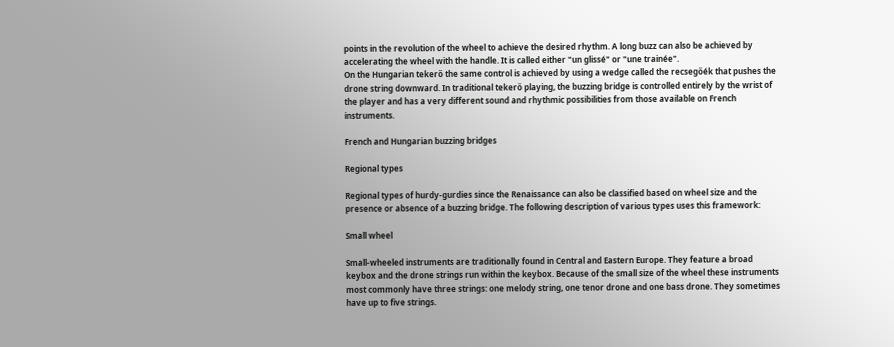points in the revolution of the wheel to achieve the desired rhythm. A long buzz can also be achieved by accelerating the wheel with the handle. It is called either "un glissé" or "une trainée".
On the Hungarian tekerő the same control is achieved by using a wedge called the recsegőék that pushes the drone string downward. In traditional tekerő playing, the buzzing bridge is controlled entirely by the wrist of the player and has a very different sound and rhythmic possibilities from those available on French instruments.

French and Hungarian buzzing bridges

Regional types

Regional types of hurdy-gurdies since the Renaissance can also be classified based on wheel size and the presence or absence of a buzzing bridge. The following description of various types uses this framework:

Small wheel

Small-wheeled instruments are traditionally found in Central and Eastern Europe. They feature a broad keybox and the drone strings run within the keybox. Because of the small size of the wheel these instruments most commonly have three strings: one melody string, one tenor drone and one bass drone. They sometimes have up to five strings.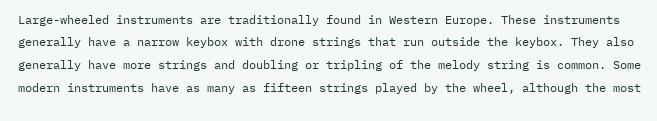Large-wheeled instruments are traditionally found in Western Europe. These instruments generally have a narrow keybox with drone strings that run outside the keybox. They also generally have more strings and doubling or tripling of the melody string is common. Some modern instruments have as many as fifteen strings played by the wheel, although the most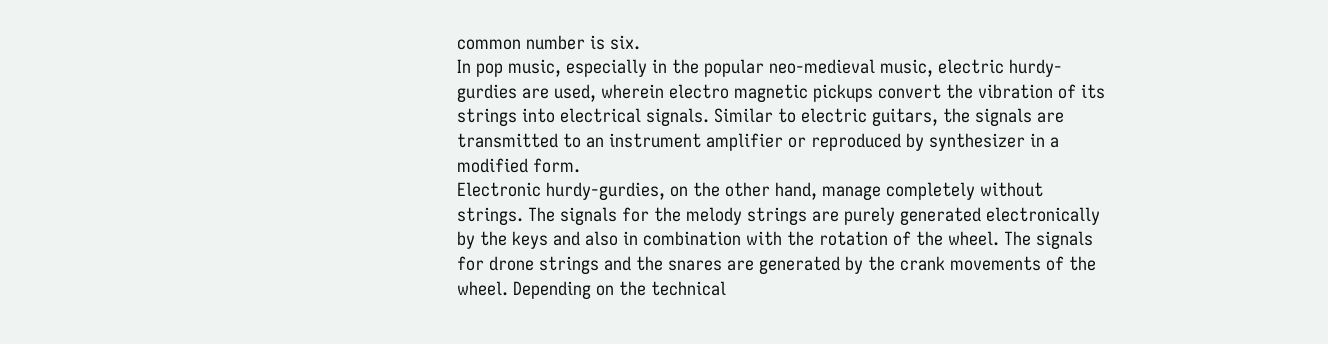common number is six.
In pop music, especially in the popular neo-medieval music, electric hurdy-gurdies are used, wherein electro magnetic pickups convert the vibration of its strings into electrical signals. Similar to electric guitars, the signals are transmitted to an instrument amplifier or reproduced by synthesizer in a modified form.
Electronic hurdy-gurdies, on the other hand, manage completely without strings. The signals for the melody strings are purely generated electronically by the keys and also in combination with the rotation of the wheel. The signals for drone strings and the snares are generated by the crank movements of the wheel. Depending on the technical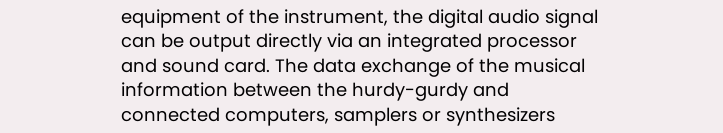equipment of the instrument, the digital audio signal can be output directly via an integrated processor and sound card. The data exchange of the musical information between the hurdy-gurdy and connected computers, samplers or synthesizers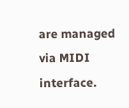are managed via MIDI interface.